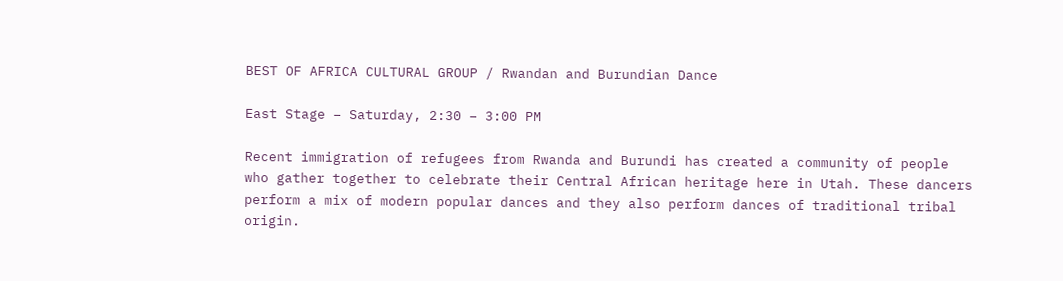BEST OF AFRICA CULTURAL GROUP / Rwandan and Burundian Dance

East Stage – Saturday, 2:30 – 3:00 PM

Recent immigration of refugees from Rwanda and Burundi has created a community of people who gather together to celebrate their Central African heritage here in Utah. These dancers perform a mix of modern popular dances and they also perform dances of traditional tribal origin.